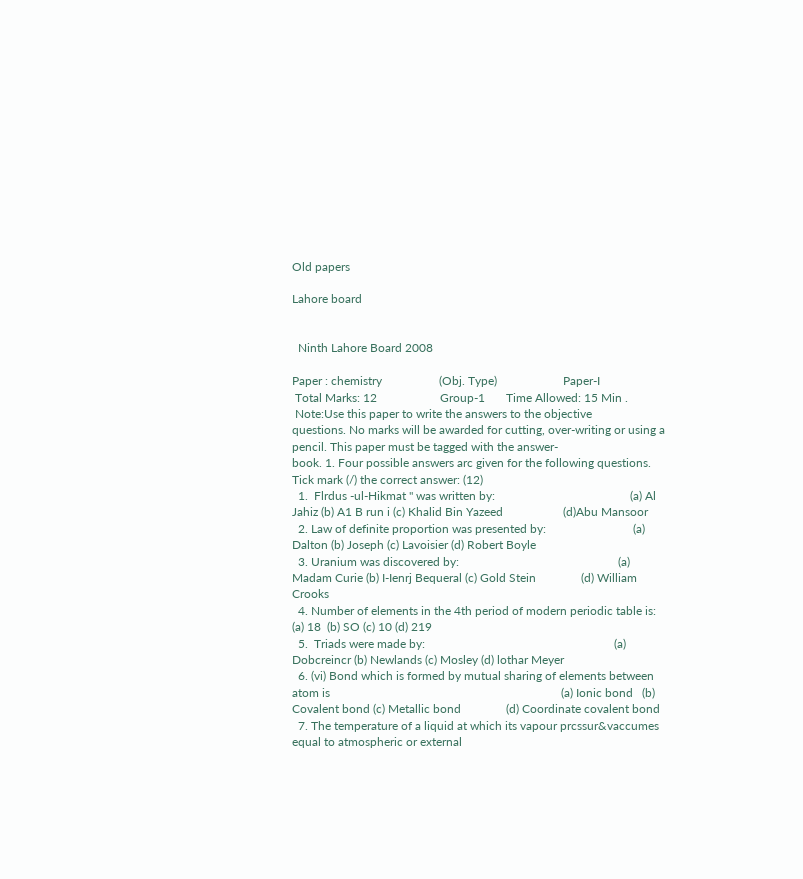Old papers

Lahore board


  Ninth Lahore Board 2008

Paper : chemistry                   (Obj. Type)                      Paper-I
 Total Marks: 12                     Group-1       Time Allowed: 15 Min .
 Note:Use this paper to write the answers to the objective
questions. No marks will be awarded for cutting, over-writing or using a pencil. This paper must be tagged with the answer-
book. 1. Four possible answers arc given for the following questions. Tick mark (/) the correct answer: (12)
  1.  Flrdus -ul-Hikmat " was written by:                                             (a) Al Jahiz (b) A1 B run i (c) Khalid Bin Yazeed                    (d)Abu Mansoor
  2. Law of definite proportion was presented by:                             (a) Dalton (b) Joseph (c) Lavoisier (d) Robert Boyle
  3. Uranium was discovered by:                                                     (a) Madam Curie (b) I-Ienrj Bequeral (c) Gold Stein               (d) William Crooks
  4. Number of elements in the 4th period of modern periodic table is: (a) 18  (b) SO (c) 10 (d) 219
  5.  Triads were made by:                                                               (a) Dobcreincr (b) Newlands (c) Mosley (d) lothar Meyer
  6. (vi) Bond which is formed by mutual sharing of elements between atom is                                                                             (a) Ionic bond   (b) Covalent bond (c) Metallic bond               (d) Coordinate covalent bond
  7. The temperature of a liquid at which its vapour prcssur&vaccumes equal to atmospheric or external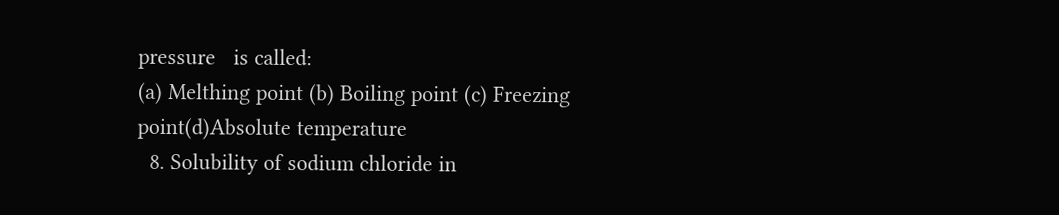pressure   is called:                                                                                    (a) Melthing point (b) Boiling point (c) Freezing point(d)Absolute temperature
  8. Solubility of sodium chloride in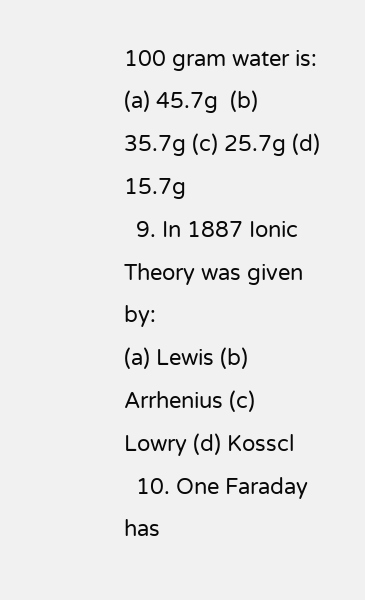100 gram water is:                  (a) 45.7g  (b) 35.7g (c) 25.7g (d) 15.7g
  9. In 1887 Ionic Theory was given by:                                              (a) Lewis (b) Arrhenius (c) Lowry (d) Kosscl
  10. One Faraday has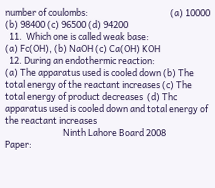number of coulombs:                                         (a) 10000 (b) 98400 (c) 96500 (d) 94200
  11.  Which one is called weak base:                                                    (a) Fc(OH), (b) NaOH (c) Ca(OH) KOH
  12. During an endothermic reaction:                                                  (a) The apparatus used is cooled down (b) The total energy of the reactant increases (c) The total energy of product decreases  (d) Thc apparatus used is cooled down and total energy of the reactant increases
                             Ninth Lahore Board 2008
Paper: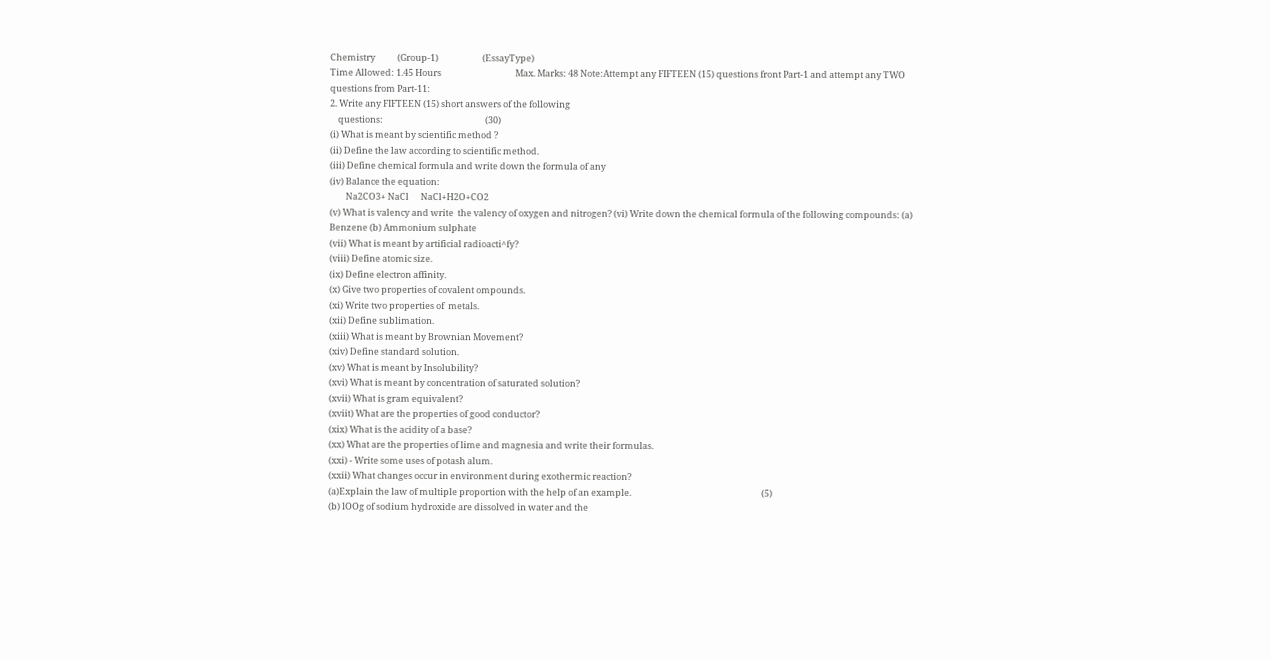Chemistry           (Group-1)                      (EssayType)
Time Allowed: 1.45 Hours                                     Max. Marks: 48 Note:Attempt any FIFTEEN (15) questions front Part-1 and attempt any TWO questions from Part-11:
2. Write any FIFTEEN (15) short answers of the following
    questions:                                                   (30)
(i) What is meant by scientific method ?
(ii) Define the law according to scientific method.
(iii) Define chemical formula and write down the formula of any
(iv) Balance the equation:
        Na2CO3+ NaCl      NaCl+H2O+CO2
(v) What is valency and write  the valency of oxygen and nitrogen? (vi) Write down the chemical formula of the following compounds: (a) Benzene (b) Ammonium sulphate
(vii) What is meant by artificial radioacti^fy?
(viii) Define atomic size.
(ix) Define electron affinity.
(x) Give two properties of covalent ompounds.
(xi) Write two properties of  metals.
(xii) Define sublimation.
(xiii) What is meant by Brownian Movement?
(xiv) Define standard solution.
(xv) What is meant by Insolubility?
(xvi) What is meant by concentration of saturated solution?
(xvii) What is gram equivalent?
(xviit) What are the properties of good conductor?
(xix) What is the acidity of a base?
(xx) What are the properties of lime and magnesia and write their formulas.
(xxi) - Write some uses of potash alum.
(xxii) What changes occur in environment during exothermic reaction?
(a)Explain the law of multiple proportion with the help of an example.                                                                 (5)
(b) lOOg of sodium hydroxide are dissolved in water and the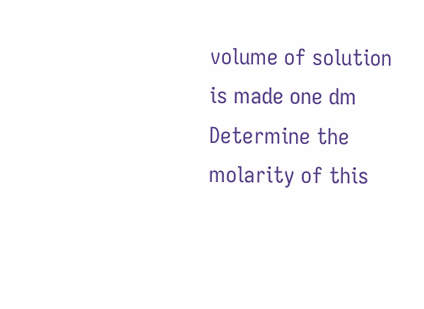volume of solution is made one dm  Determine the molarity of this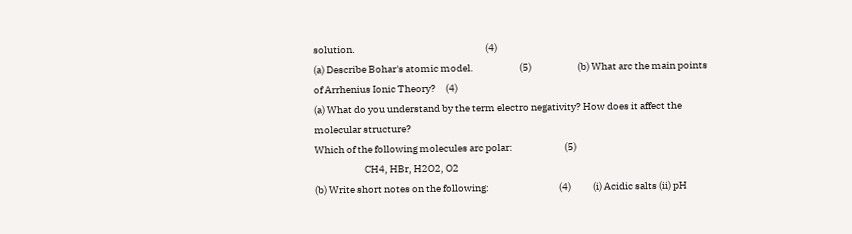solution.                                                                 (4)
(a) Describe Bohar's atomic model.                       (5)                       (b) What arc the main points of Arrhenius Ionic Theory?     (4)
(a) What do you understand by the term electro negativity? How does it affect the molecular structure?
Which of the following molecules arc polar:                          (5)
                         CH4, HBr, H2O2, O2
(b) Write short notes on the following:                                   (4)           (i) Acidic salts (ii) pH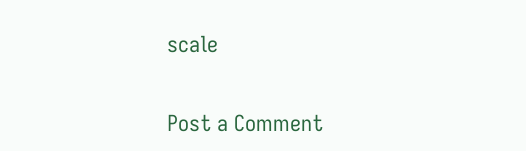scale

Post a Comment